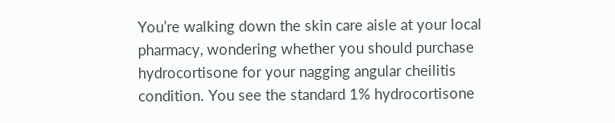You’re walking down the skin care aisle at your local pharmacy, wondering whether you should purchase hydrocortisone for your nagging angular cheilitis condition. You see the standard 1% hydrocortisone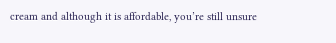cream and although it is affordable, you’re still unsure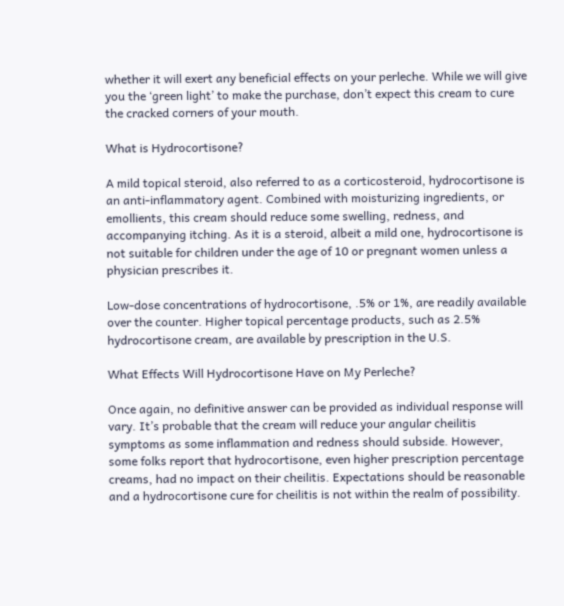whether it will exert any beneficial effects on your perleche. While we will give you the ‘green light’ to make the purchase, don’t expect this cream to cure the cracked corners of your mouth.

What is Hydrocortisone?

A mild topical steroid, also referred to as a corticosteroid, hydrocortisone is an anti-inflammatory agent. Combined with moisturizing ingredients, or emollients, this cream should reduce some swelling, redness, and accompanying itching. As it is a steroid, albeit a mild one, hydrocortisone is not suitable for children under the age of 10 or pregnant women unless a physician prescribes it.

Low-dose concentrations of hydrocortisone, .5% or 1%, are readily available over the counter. Higher topical percentage products, such as 2.5% hydrocortisone cream, are available by prescription in the U.S.

What Effects Will Hydrocortisone Have on My Perleche?

Once again, no definitive answer can be provided as individual response will vary. It’s probable that the cream will reduce your angular cheilitis symptoms as some inflammation and redness should subside. However, some folks report that hydrocortisone, even higher prescription percentage creams, had no impact on their cheilitis. Expectations should be reasonable and a hydrocortisone cure for cheilitis is not within the realm of possibility.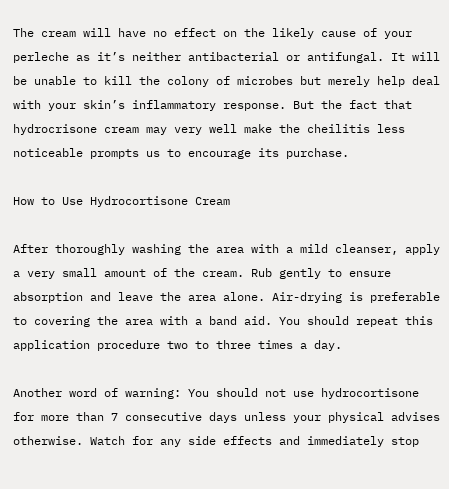The cream will have no effect on the likely cause of your perleche as it’s neither antibacterial or antifungal. It will be unable to kill the colony of microbes but merely help deal with your skin’s inflammatory response. But the fact that hydrocrisone cream may very well make the cheilitis less noticeable prompts us to encourage its purchase.

How to Use Hydrocortisone Cream

After thoroughly washing the area with a mild cleanser, apply a very small amount of the cream. Rub gently to ensure absorption and leave the area alone. Air-drying is preferable to covering the area with a band aid. You should repeat this application procedure two to three times a day.

Another word of warning: You should not use hydrocortisone for more than 7 consecutive days unless your physical advises otherwise. Watch for any side effects and immediately stop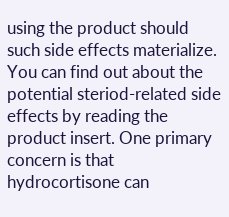using the product should such side effects materialize. You can find out about the potential steriod-related side effects by reading the product insert. One primary concern is that hydrocortisone can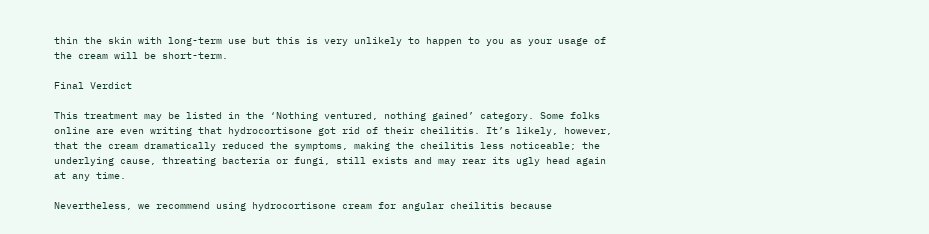thin the skin with long-term use but this is very unlikely to happen to you as your usage of the cream will be short-term.

Final Verdict

This treatment may be listed in the ‘Nothing ventured, nothing gained’ category. Some folks online are even writing that hydrocortisone got rid of their cheilitis. It’s likely, however, that the cream dramatically reduced the symptoms, making the cheilitis less noticeable; the underlying cause, threating bacteria or fungi, still exists and may rear its ugly head again at any time.

Nevertheless, we recommend using hydrocortisone cream for angular cheilitis because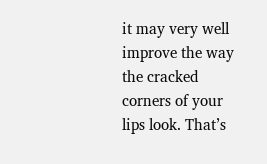it may very well improve the way the cracked corners of your lips look. That’s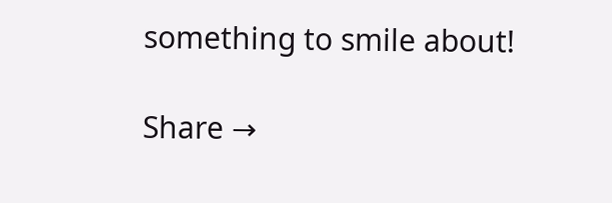something to smile about!

Share →